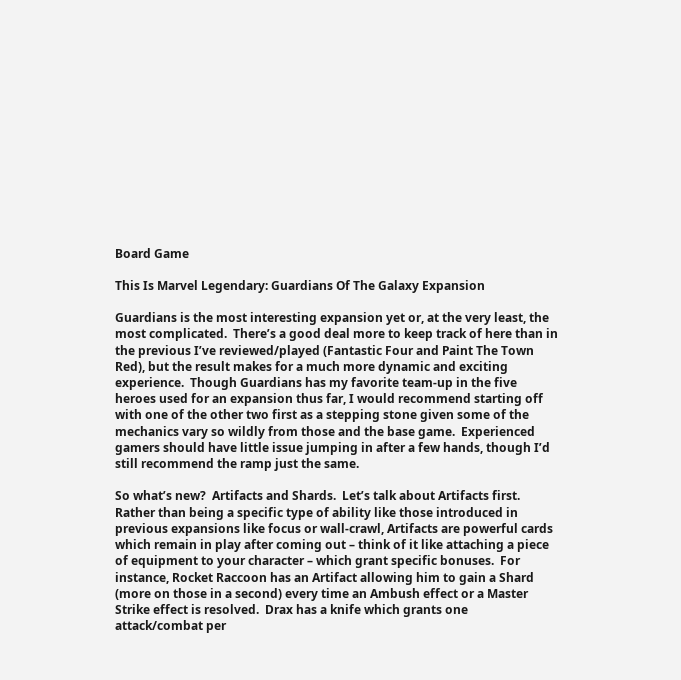Board Game

This Is Marvel Legendary: Guardians Of The Galaxy Expansion

Guardians is the most interesting expansion yet or, at the very least, the most complicated.  There’s a good deal more to keep track of here than in the previous I’ve reviewed/played (Fantastic Four and Paint The Town Red), but the result makes for a much more dynamic and exciting experience.  Though Guardians has my favorite team-up in the five heroes used for an expansion thus far, I would recommend starting off with one of the other two first as a stepping stone given some of the mechanics vary so wildly from those and the base game.  Experienced gamers should have little issue jumping in after a few hands, though I’d still recommend the ramp just the same.

So what’s new?  Artifacts and Shards.  Let’s talk about Artifacts first.  Rather than being a specific type of ability like those introduced in previous expansions like focus or wall-crawl, Artifacts are powerful cards which remain in play after coming out – think of it like attaching a piece of equipment to your character – which grant specific bonuses.  For instance, Rocket Raccoon has an Artifact allowing him to gain a Shard (more on those in a second) every time an Ambush effect or a Master Strike effect is resolved.  Drax has a knife which grants one attack/combat per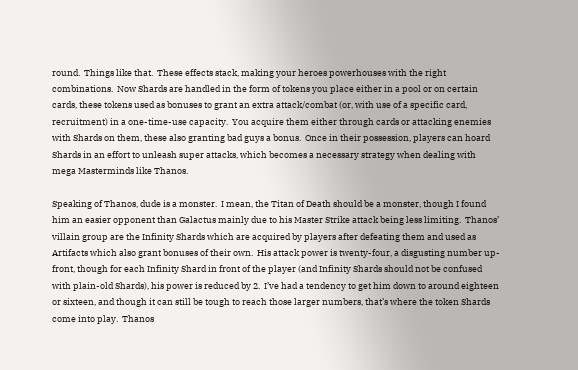round.  Things like that.  These effects stack, making your heroes powerhouses with the right combinations.  Now Shards are handled in the form of tokens you place either in a pool or on certain cards, these tokens used as bonuses to grant an extra attack/combat (or, with use of a specific card, recruitment) in a one-time-use capacity.  You acquire them either through cards or attacking enemies with Shards on them, these also granting bad guys a bonus.  Once in their possession, players can hoard Shards in an effort to unleash super attacks, which becomes a necessary strategy when dealing with mega Masterminds like Thanos.

Speaking of Thanos, dude is a monster.  I mean, the Titan of Death should be a monster, though I found him an easier opponent than Galactus mainly due to his Master Strike attack being less limiting.  Thanos’ villain group are the Infinity Shards which are acquired by players after defeating them and used as Artifacts which also grant bonuses of their own.  His attack power is twenty-four, a disgusting number up-front, though for each Infinity Shard in front of the player (and Infinity Shards should not be confused with plain-old Shards), his power is reduced by 2.  I’ve had a tendency to get him down to around eighteen or sixteen, and though it can still be tough to reach those larger numbers, that’s where the token Shards come into play.  Thanos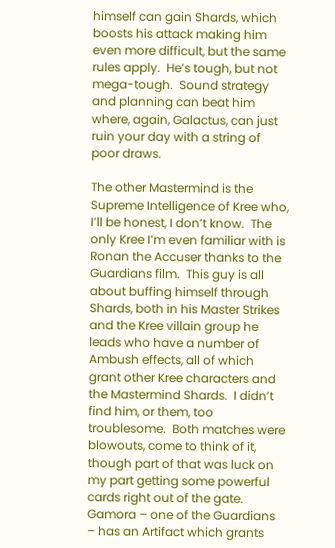himself can gain Shards, which boosts his attack making him even more difficult, but the same rules apply.  He’s tough, but not mega-tough.  Sound strategy and planning can beat him where, again, Galactus, can just ruin your day with a string of poor draws.

The other Mastermind is the Supreme Intelligence of Kree who, I’ll be honest, I don’t know.  The only Kree I’m even familiar with is Ronan the Accuser thanks to the Guardians film.  This guy is all about buffing himself through Shards, both in his Master Strikes and the Kree villain group he leads who have a number of Ambush effects, all of which grant other Kree characters and the Mastermind Shards.  I didn’t find him, or them, too troublesome.  Both matches were blowouts, come to think of it, though part of that was luck on my part getting some powerful cards right out of the gate.  Gamora – one of the Guardians – has an Artifact which grants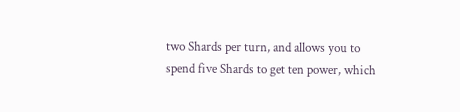two Shards per turn, and allows you to spend five Shards to get ten power, which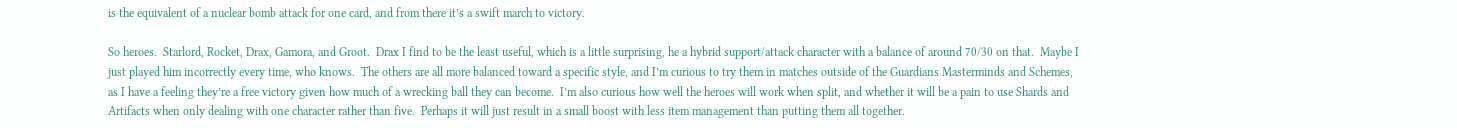is the equivalent of a nuclear bomb attack for one card, and from there it’s a swift march to victory.

So heroes.  Starlord, Rocket, Drax, Gamora, and Groot.  Drax I find to be the least useful, which is a little surprising, he a hybrid support/attack character with a balance of around 70/30 on that.  Maybe I just played him incorrectly every time, who knows.  The others are all more balanced toward a specific style, and I’m curious to try them in matches outside of the Guardians Masterminds and Schemes, as I have a feeling they’re a free victory given how much of a wrecking ball they can become.  I’m also curious how well the heroes will work when split, and whether it will be a pain to use Shards and Artifacts when only dealing with one character rather than five.  Perhaps it will just result in a small boost with less item management than putting them all together.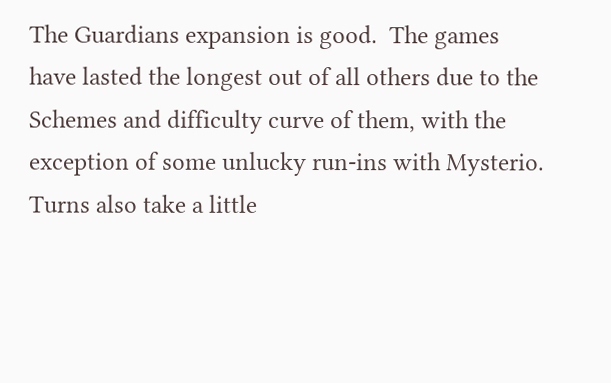The Guardians expansion is good.  The games have lasted the longest out of all others due to the Schemes and difficulty curve of them, with the exception of some unlucky run-ins with Mysterio.  Turns also take a little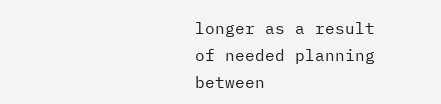longer as a result of needed planning between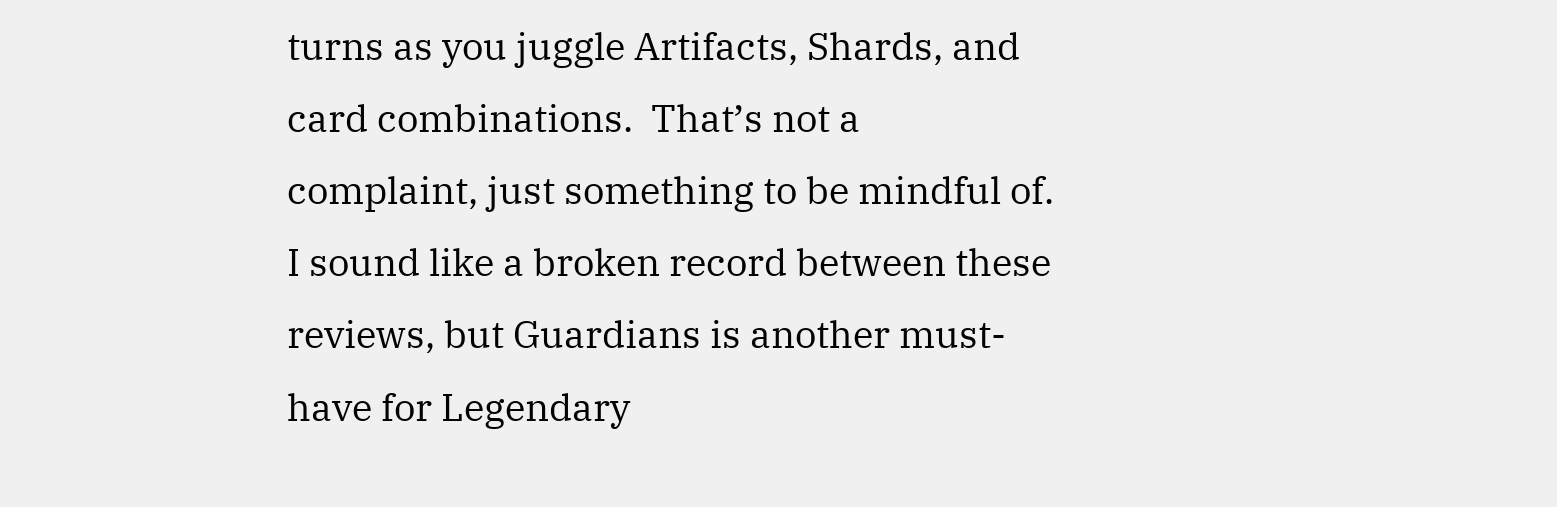turns as you juggle Artifacts, Shards, and card combinations.  That’s not a complaint, just something to be mindful of.  I sound like a broken record between these reviews, but Guardians is another must-have for Legendary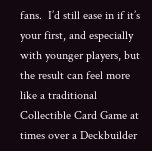fans.  I’d still ease in if it’s your first, and especially with younger players, but the result can feel more like a traditional Collectible Card Game at times over a Deckbuilder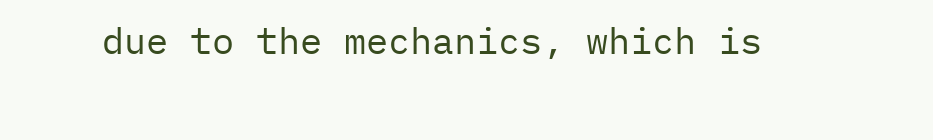due to the mechanics, which is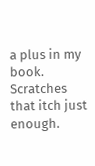a plus in my book.  Scratches that itch just enough.